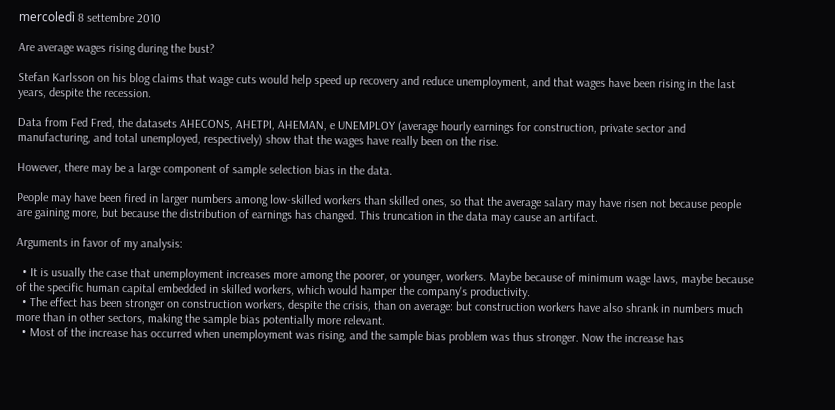mercoledì 8 settembre 2010

Are average wages rising during the bust?

Stefan Karlsson on his blog claims that wage cuts would help speed up recovery and reduce unemployment, and that wages have been rising in the last years, despite the recession.

Data from Fed Fred, the datasets AHECONS, AHETPI, AHEMAN, e UNEMPLOY (average hourly earnings for construction, private sector and manufacturing, and total unemployed, respectively) show that the wages have really been on the rise.

However, there may be a large component of sample selection bias in the data.

People may have been fired in larger numbers among low-skilled workers than skilled ones, so that the average salary may have risen not because people are gaining more, but because the distribution of earnings has changed. This truncation in the data may cause an artifact.

Arguments in favor of my analysis:

  • It is usually the case that unemployment increases more among the poorer, or younger, workers. Maybe because of minimum wage laws, maybe because of the specific human capital embedded in skilled workers, which would hamper the company's productivity.
  • The effect has been stronger on construction workers, despite the crisis, than on average: but construction workers have also shrank in numbers much more than in other sectors, making the sample bias potentially more relevant.
  • Most of the increase has occurred when unemployment was rising, and the sample bias problem was thus stronger. Now the increase has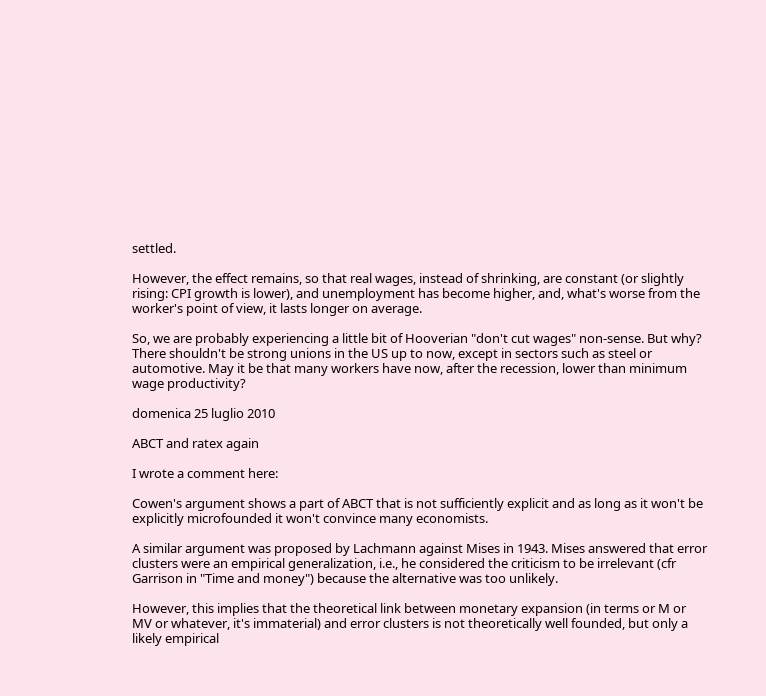settled.

However, the effect remains, so that real wages, instead of shrinking, are constant (or slightly rising: CPI growth is lower), and unemployment has become higher, and, what's worse from the worker's point of view, it lasts longer on average.

So, we are probably experiencing a little bit of Hooverian "don't cut wages" non-sense. But why? There shouldn't be strong unions in the US up to now, except in sectors such as steel or automotive. May it be that many workers have now, after the recession, lower than minimum wage productivity?

domenica 25 luglio 2010

ABCT and ratex again

I wrote a comment here:

Cowen's argument shows a part of ABCT that is not sufficiently explicit and as long as it won't be explicitly microfounded it won't convince many economists.

A similar argument was proposed by Lachmann against Mises in 1943. Mises answered that error clusters were an empirical generalization, i.e., he considered the criticism to be irrelevant (cfr Garrison in "Time and money") because the alternative was too unlikely.

However, this implies that the theoretical link between monetary expansion (in terms or M or MV or whatever, it's immaterial) and error clusters is not theoretically well founded, but only a likely empirical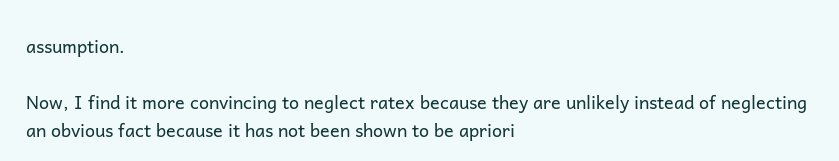assumption.

Now, I find it more convincing to neglect ratex because they are unlikely instead of neglecting an obvious fact because it has not been shown to be apriori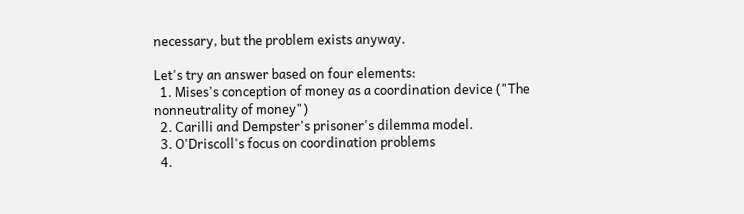necessary, but the problem exists anyway.

Let's try an answer based on four elements:
  1. Mises's conception of money as a coordination device ("The nonneutrality of money")
  2. Carilli and Dempster's prisoner's dilemma model.
  3. O'Driscoll's focus on coordination problems
  4.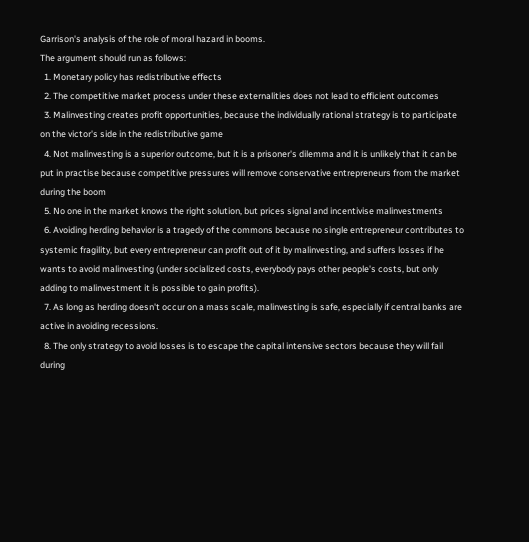Garrison's analysis of the role of moral hazard in booms.
The argument should run as follows:
  1. Monetary policy has redistributive effects
  2. The competitive market process under these externalities does not lead to efficient outcomes
  3. Malinvesting creates profit opportunities, because the individually rational strategy is to participate on the victor's side in the redistributive game
  4. Not malinvesting is a superior outcome, but it is a prisoner's dilemma and it is unlikely that it can be put in practise because competitive pressures will remove conservative entrepreneurs from the market during the boom
  5. No one in the market knows the right solution, but prices signal and incentivise malinvestments
  6. Avoiding herding behavior is a tragedy of the commons because no single entrepreneur contributes to systemic fragility, but every entrepreneur can profit out of it by malinvesting, and suffers losses if he wants to avoid malinvesting (under socialized costs, everybody pays other people's costs, but only adding to malinvestment it is possible to gain profits).
  7. As long as herding doesn't occur on a mass scale, malinvesting is safe, especially if central banks are active in avoiding recessions.
  8. The only strategy to avoid losses is to escape the capital intensive sectors because they will fail during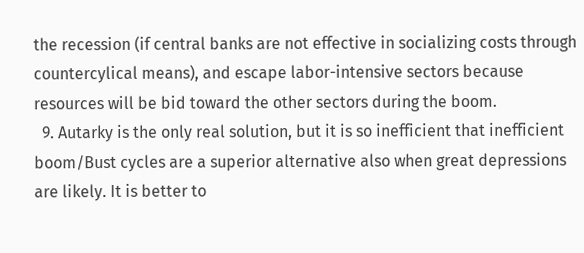the recession (if central banks are not effective in socializing costs through countercylical means), and escape labor-intensive sectors because resources will be bid toward the other sectors during the boom.
  9. Autarky is the only real solution, but it is so inefficient that inefficient boom/Bust cycles are a superior alternative also when great depressions are likely. It is better to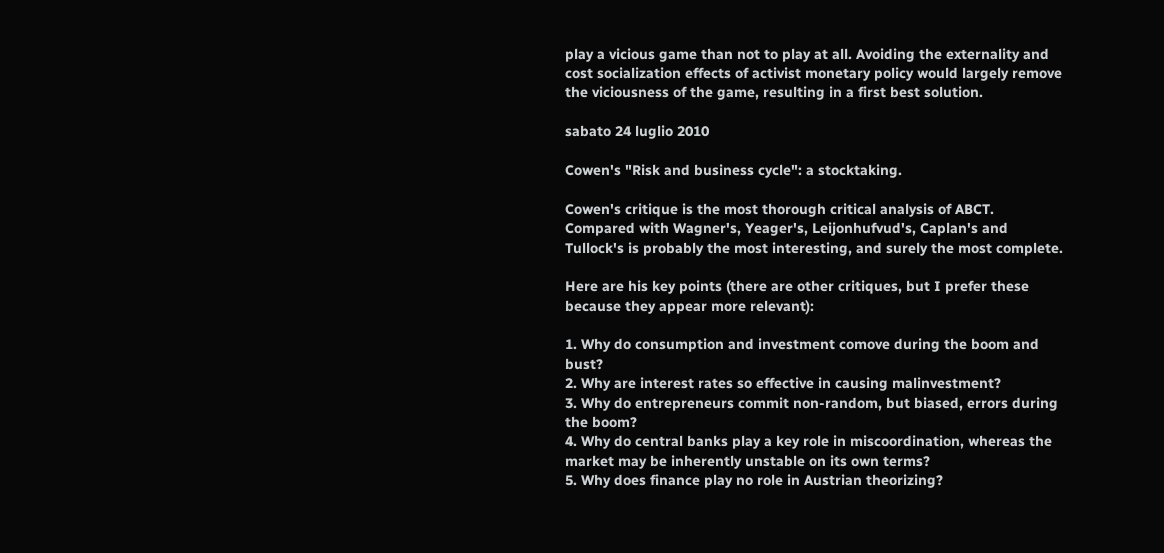play a vicious game than not to play at all. Avoiding the externality and cost socialization effects of activist monetary policy would largely remove the viciousness of the game, resulting in a first best solution.

sabato 24 luglio 2010

Cowen's "Risk and business cycle": a stocktaking.

Cowen's critique is the most thorough critical analysis of ABCT. Compared with Wagner's, Yeager's, Leijonhufvud's, Caplan's and Tullock's is probably the most interesting, and surely the most complete.

Here are his key points (there are other critiques, but I prefer these because they appear more relevant):

1. Why do consumption and investment comove during the boom and bust?
2. Why are interest rates so effective in causing malinvestment?
3. Why do entrepreneurs commit non-random, but biased, errors during the boom?
4. Why do central banks play a key role in miscoordination, whereas the market may be inherently unstable on its own terms?
5. Why does finance play no role in Austrian theorizing?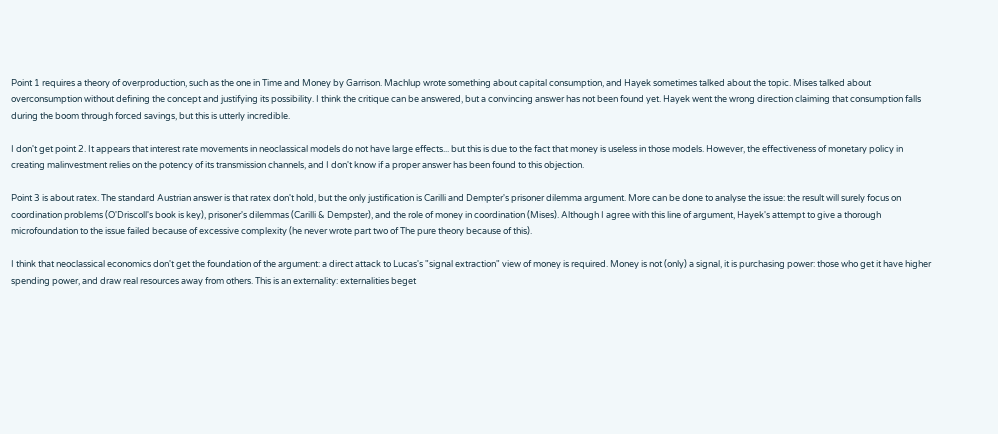Point 1 requires a theory of overproduction, such as the one in Time and Money by Garrison. Machlup wrote something about capital consumption, and Hayek sometimes talked about the topic. Mises talked about overconsumption without defining the concept and justifying its possibility. I think the critique can be answered, but a convincing answer has not been found yet. Hayek went the wrong direction claiming that consumption falls during the boom through forced savings, but this is utterly incredible.

I don't get point 2. It appears that interest rate movements in neoclassical models do not have large effects... but this is due to the fact that money is useless in those models. However, the effectiveness of monetary policy in creating malinvestment relies on the potency of its transmission channels, and I don't know if a proper answer has been found to this objection.

Point 3 is about ratex. The standard Austrian answer is that ratex don't hold, but the only justification is Carilli and Dempter's prisoner dilemma argument. More can be done to analyse the issue: the result will surely focus on coordination problems (O'Driscoll's book is key), prisoner's dilemmas (Carilli & Dempster), and the role of money in coordination (Mises). Although I agree with this line of argument, Hayek's attempt to give a thorough microfoundation to the issue failed because of excessive complexity (he never wrote part two of The pure theory because of this).

I think that neoclassical economics don't get the foundation of the argument: a direct attack to Lucas's "signal extraction" view of money is required. Money is not (only) a signal, it is purchasing power: those who get it have higher spending power, and draw real resources away from others. This is an externality: externalities beget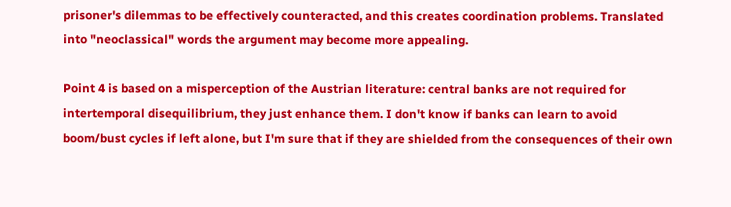prisoner's dilemmas to be effectively counteracted, and this creates coordination problems. Translated into "neoclassical" words the argument may become more appealing.

Point 4 is based on a misperception of the Austrian literature: central banks are not required for intertemporal disequilibrium, they just enhance them. I don't know if banks can learn to avoid boom/bust cycles if left alone, but I'm sure that if they are shielded from the consequences of their own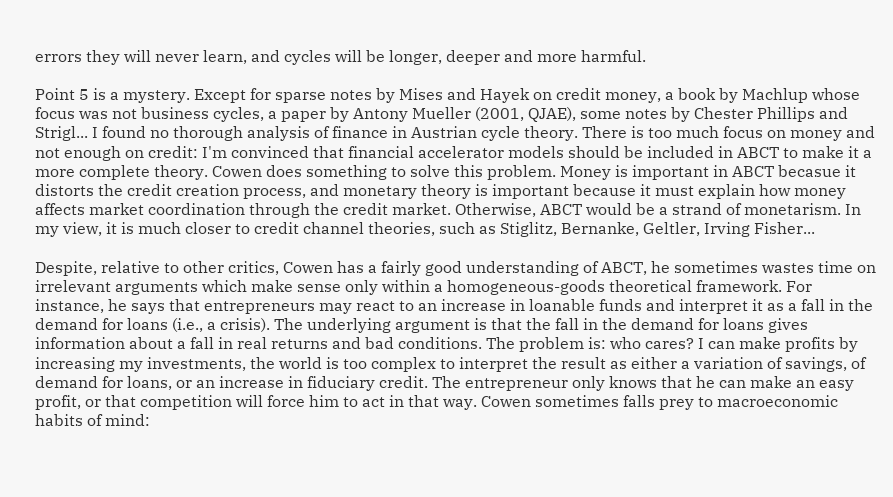errors they will never learn, and cycles will be longer, deeper and more harmful.

Point 5 is a mystery. Except for sparse notes by Mises and Hayek on credit money, a book by Machlup whose focus was not business cycles, a paper by Antony Mueller (2001, QJAE), some notes by Chester Phillips and Strigl... I found no thorough analysis of finance in Austrian cycle theory. There is too much focus on money and not enough on credit: I'm convinced that financial accelerator models should be included in ABCT to make it a more complete theory. Cowen does something to solve this problem. Money is important in ABCT becasue it distorts the credit creation process, and monetary theory is important because it must explain how money affects market coordination through the credit market. Otherwise, ABCT would be a strand of monetarism. In my view, it is much closer to credit channel theories, such as Stiglitz, Bernanke, Geltler, Irving Fisher...

Despite, relative to other critics, Cowen has a fairly good understanding of ABCT, he sometimes wastes time on irrelevant arguments which make sense only within a homogeneous-goods theoretical framework. For instance, he says that entrepreneurs may react to an increase in loanable funds and interpret it as a fall in the demand for loans (i.e., a crisis). The underlying argument is that the fall in the demand for loans gives information about a fall in real returns and bad conditions. The problem is: who cares? I can make profits by increasing my investments, the world is too complex to interpret the result as either a variation of savings, of demand for loans, or an increase in fiduciary credit. The entrepreneur only knows that he can make an easy profit, or that competition will force him to act in that way. Cowen sometimes falls prey to macroeconomic habits of mind: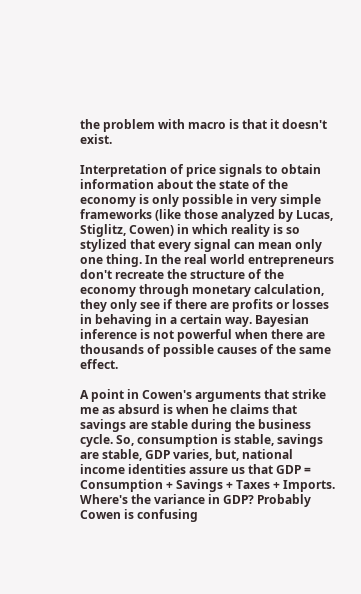the problem with macro is that it doesn't exist.

Interpretation of price signals to obtain information about the state of the economy is only possible in very simple frameworks (like those analyzed by Lucas, Stiglitz, Cowen) in which reality is so stylized that every signal can mean only one thing. In the real world entrepreneurs don't recreate the structure of the economy through monetary calculation, they only see if there are profits or losses in behaving in a certain way. Bayesian inference is not powerful when there are thousands of possible causes of the same effect.

A point in Cowen's arguments that strike me as absurd is when he claims that savings are stable during the business cycle. So, consumption is stable, savings are stable, GDP varies, but, national income identities assure us that GDP = Consumption + Savings + Taxes + Imports. Where's the variance in GDP? Probably Cowen is confusing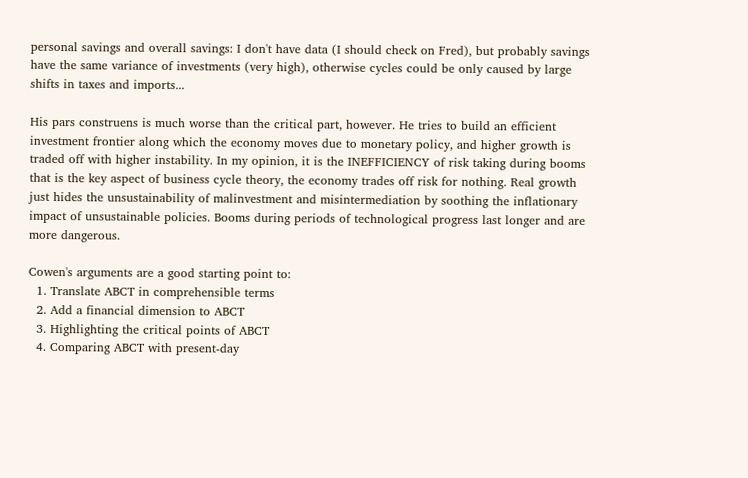personal savings and overall savings: I don't have data (I should check on Fred), but probably savings have the same variance of investments (very high), otherwise cycles could be only caused by large shifts in taxes and imports...

His pars construens is much worse than the critical part, however. He tries to build an efficient investment frontier along which the economy moves due to monetary policy, and higher growth is traded off with higher instability. In my opinion, it is the INEFFICIENCY of risk taking during booms that is the key aspect of business cycle theory, the economy trades off risk for nothing. Real growth just hides the unsustainability of malinvestment and misintermediation by soothing the inflationary impact of unsustainable policies. Booms during periods of technological progress last longer and are more dangerous.

Cowen's arguments are a good starting point to:
  1. Translate ABCT in comprehensible terms
  2. Add a financial dimension to ABCT
  3. Highlighting the critical points of ABCT
  4. Comparing ABCT with present-day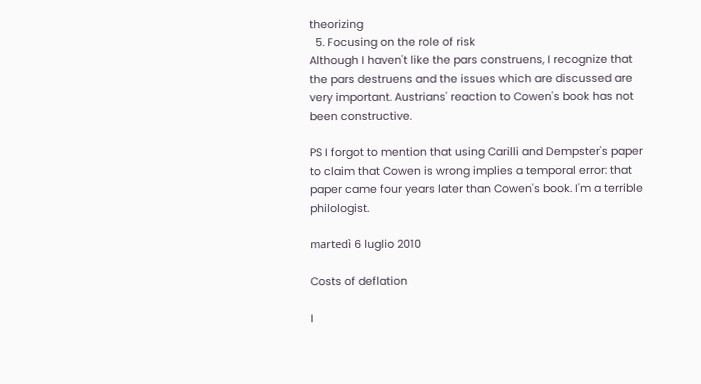theorizing
  5. Focusing on the role of risk
Although I haven't like the pars construens, I recognize that the pars destruens and the issues which are discussed are very important. Austrians' reaction to Cowen's book has not been constructive.

PS I forgot to mention that using Carilli and Dempster's paper to claim that Cowen is wrong implies a temporal error: that paper came four years later than Cowen's book. I'm a terrible philologist.

martedì 6 luglio 2010

Costs of deflation

I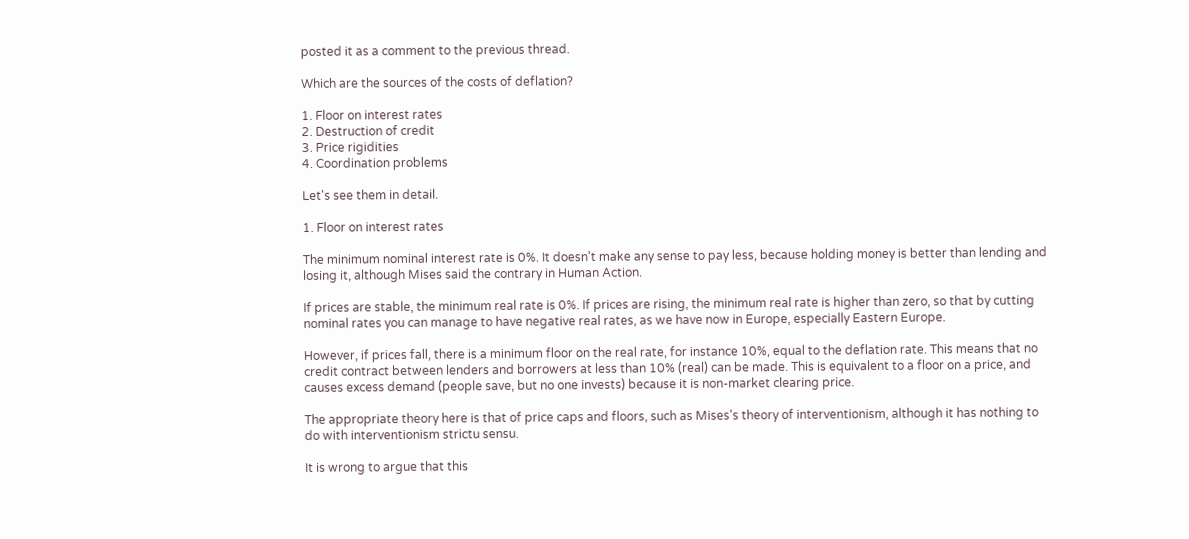posted it as a comment to the previous thread.

Which are the sources of the costs of deflation?

1. Floor on interest rates
2. Destruction of credit
3. Price rigidities
4. Coordination problems

Let's see them in detail.

1. Floor on interest rates

The minimum nominal interest rate is 0%. It doesn't make any sense to pay less, because holding money is better than lending and losing it, although Mises said the contrary in Human Action.

If prices are stable, the minimum real rate is 0%. If prices are rising, the minimum real rate is higher than zero, so that by cutting nominal rates you can manage to have negative real rates, as we have now in Europe, especially Eastern Europe.

However, if prices fall, there is a minimum floor on the real rate, for instance 10%, equal to the deflation rate. This means that no credit contract between lenders and borrowers at less than 10% (real) can be made. This is equivalent to a floor on a price, and causes excess demand (people save, but no one invests) because it is non-market clearing price.

The appropriate theory here is that of price caps and floors, such as Mises's theory of interventionism, although it has nothing to do with interventionism strictu sensu.

It is wrong to argue that this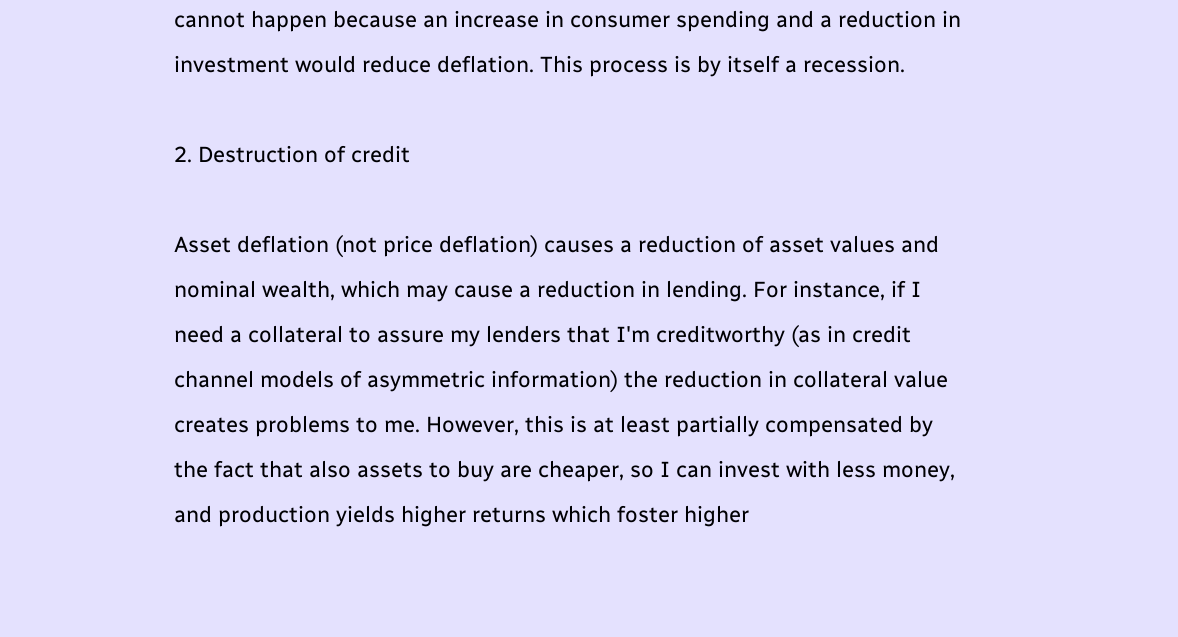cannot happen because an increase in consumer spending and a reduction in investment would reduce deflation. This process is by itself a recession.

2. Destruction of credit

Asset deflation (not price deflation) causes a reduction of asset values and nominal wealth, which may cause a reduction in lending. For instance, if I need a collateral to assure my lenders that I'm creditworthy (as in credit channel models of asymmetric information) the reduction in collateral value creates problems to me. However, this is at least partially compensated by the fact that also assets to buy are cheaper, so I can invest with less money, and production yields higher returns which foster higher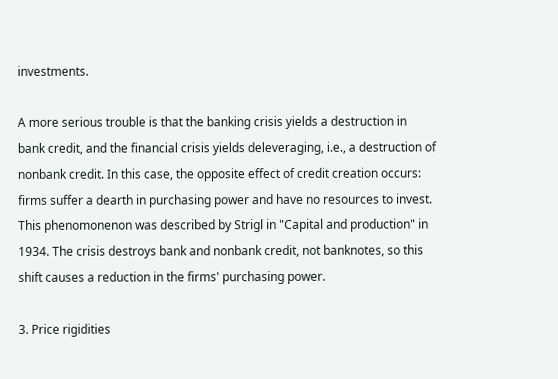investments.

A more serious trouble is that the banking crisis yields a destruction in bank credit, and the financial crisis yields deleveraging, i.e., a destruction of nonbank credit. In this case, the opposite effect of credit creation occurs: firms suffer a dearth in purchasing power and have no resources to invest. This phenomonenon was described by Strigl in "Capital and production" in 1934. The crisis destroys bank and nonbank credit, not banknotes, so this shift causes a reduction in the firms' purchasing power.

3. Price rigidities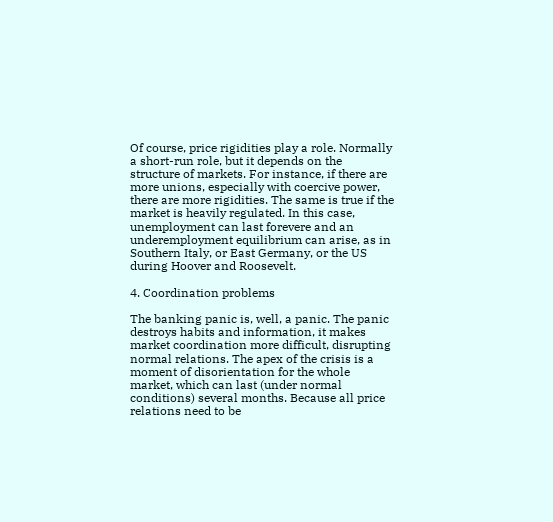Of course, price rigidities play a role. Normally a short-run role, but it depends on the structure of markets. For instance, if there are more unions, especially with coercive power, there are more rigidities. The same is true if the market is heavily regulated. In this case, unemployment can last forevere and an underemployment equilibrium can arise, as in Southern Italy, or East Germany, or the US during Hoover and Roosevelt.

4. Coordination problems

The banking panic is, well, a panic. The panic destroys habits and information, it makes market coordination more difficult, disrupting normal relations. The apex of the crisis is a moment of disorientation for the whole market, which can last (under normal conditions) several months. Because all price relations need to be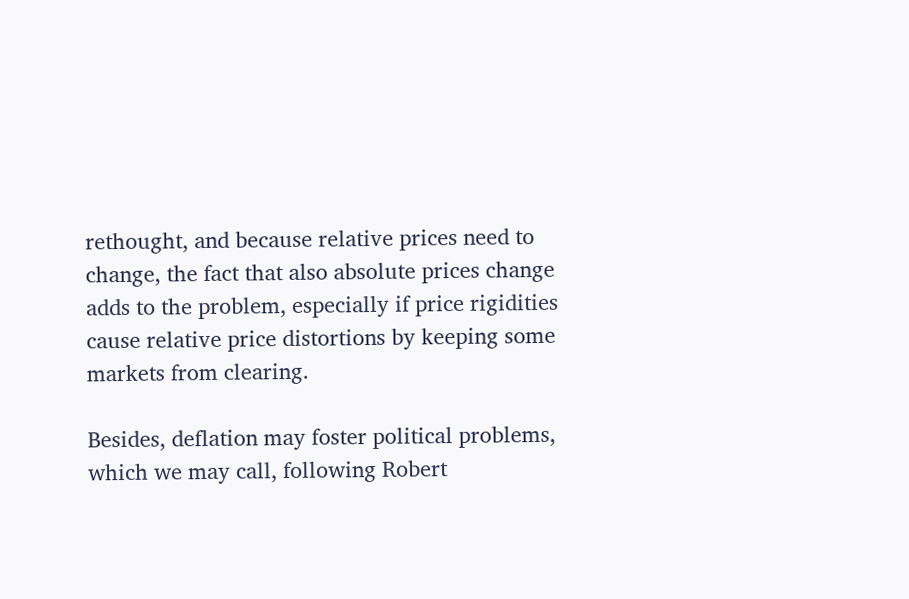rethought, and because relative prices need to change, the fact that also absolute prices change adds to the problem, especially if price rigidities cause relative price distortions by keeping some markets from clearing.

Besides, deflation may foster political problems, which we may call, following Robert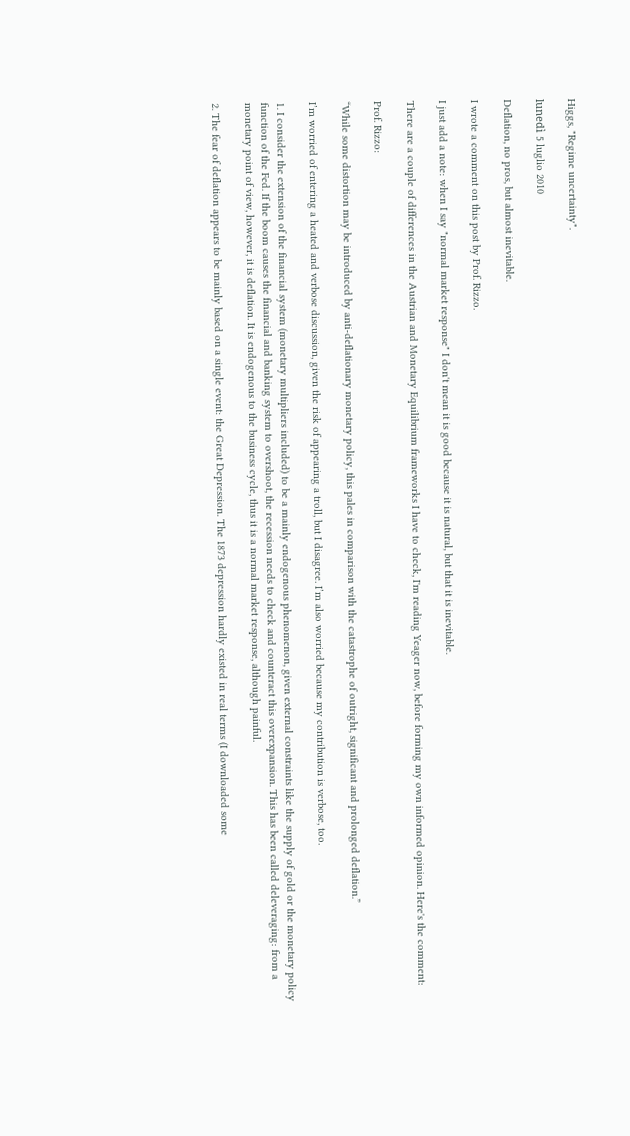Higgs, "Regime uncertainty".

lunedì 5 luglio 2010

Deflation, no pros, but almost inevitable.

I wrote a comment on this post by Prof. Rizzo.

I just add a note: when I say "normal market response" I don't mean it is good because it is natural, but that it is inevitable.

There are a couple of differences in the Austrian and Monetary Equilibrium frameworks I have to check, I'm reading Yeager now, before forming my own informed opinion. Here's the comment:

Prof. Rizzo:

“While some distortion may be introduced by anti-deflationary monetary policy, this pales in comparison with the catastrophe of outright, significant and prolonged deflation.”

I’m worried of entering a heated and verbose discussion, given the risk of appearing a troll, but I disagree. I’m also worried because my contribution is verbose, too.

1. I consider the extension of the financial system (monetary multipliers included) to be a mainly endogenous phenomenon, given external constraints like the supply of gold or the monetary policy function of the Fed. If the boom causes the financial and banking system to overshoot, the recession needs to check and counteract this overexpansion. This has been called deleveraging: from a monetary point of view, however, it is deflation. It is endogenous to the business cycle, thus it is a normal market response, although painful.

2. The fear of deflation appears to be mainly based on a single event: the Great Depression. The 1873 depression hardly existed in real terms (I downloaded some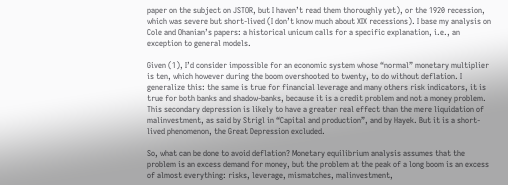paper on the subject on JSTOR, but I haven’t read them thoroughly yet), or the 1920 recession, which was severe but short-lived (I don’t know much about XIX recessions). I base my analysis on Cole and Ohanian’s papers: a historical unicum calls for a specific explanation, i.e., an exception to general models.

Given (1), I’d consider impossible for an economic system whose “normal” monetary multiplier is ten, which however during the boom overshooted to twenty, to do without deflation. I generalize this: the same is true for financial leverage and many others risk indicators, it is true for both banks and shadow-banks, because it is a credit problem and not a money problem. This secondary depression is likely to have a greater real effect than the mere liquidation of malinvestment, as said by Strigl in “Capital and production”, and by Hayek. But it is a short-lived phenomenon, the Great Depression excluded.

So, what can be done to avoid deflation? Monetary equilibrium analysis assumes that the problem is an excess demand for money, but the problem at the peak of a long boom is an excess of almost everything: risks, leverage, mismatches, malinvestment,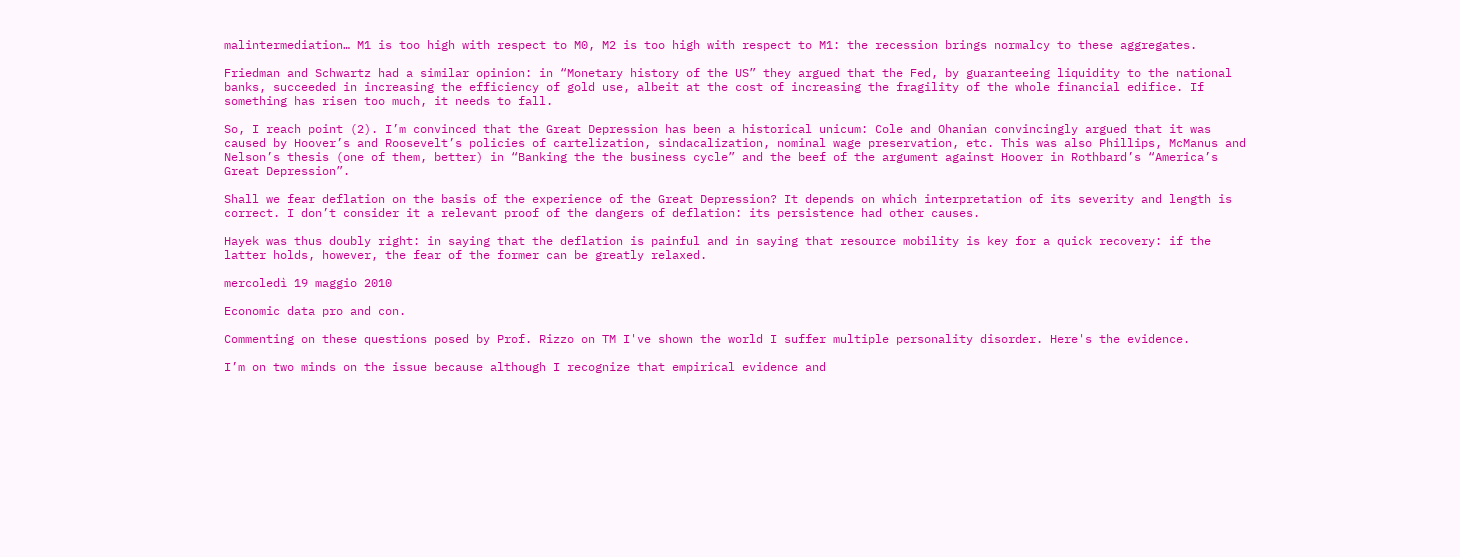malintermediation… M1 is too high with respect to M0, M2 is too high with respect to M1: the recession brings normalcy to these aggregates.

Friedman and Schwartz had a similar opinion: in “Monetary history of the US” they argued that the Fed, by guaranteeing liquidity to the national banks, succeeded in increasing the efficiency of gold use, albeit at the cost of increasing the fragility of the whole financial edifice. If something has risen too much, it needs to fall.

So, I reach point (2). I’m convinced that the Great Depression has been a historical unicum: Cole and Ohanian convincingly argued that it was caused by Hoover’s and Roosevelt’s policies of cartelization, sindacalization, nominal wage preservation, etc. This was also Phillips, McManus and Nelson’s thesis (one of them, better) in “Banking the the business cycle” and the beef of the argument against Hoover in Rothbard’s “America’s Great Depression”.

Shall we fear deflation on the basis of the experience of the Great Depression? It depends on which interpretation of its severity and length is correct. I don’t consider it a relevant proof of the dangers of deflation: its persistence had other causes.

Hayek was thus doubly right: in saying that the deflation is painful and in saying that resource mobility is key for a quick recovery: if the latter holds, however, the fear of the former can be greatly relaxed.

mercoledì 19 maggio 2010

Economic data pro and con.

Commenting on these questions posed by Prof. Rizzo on TM I've shown the world I suffer multiple personality disorder. Here's the evidence.

I’m on two minds on the issue because although I recognize that empirical evidence and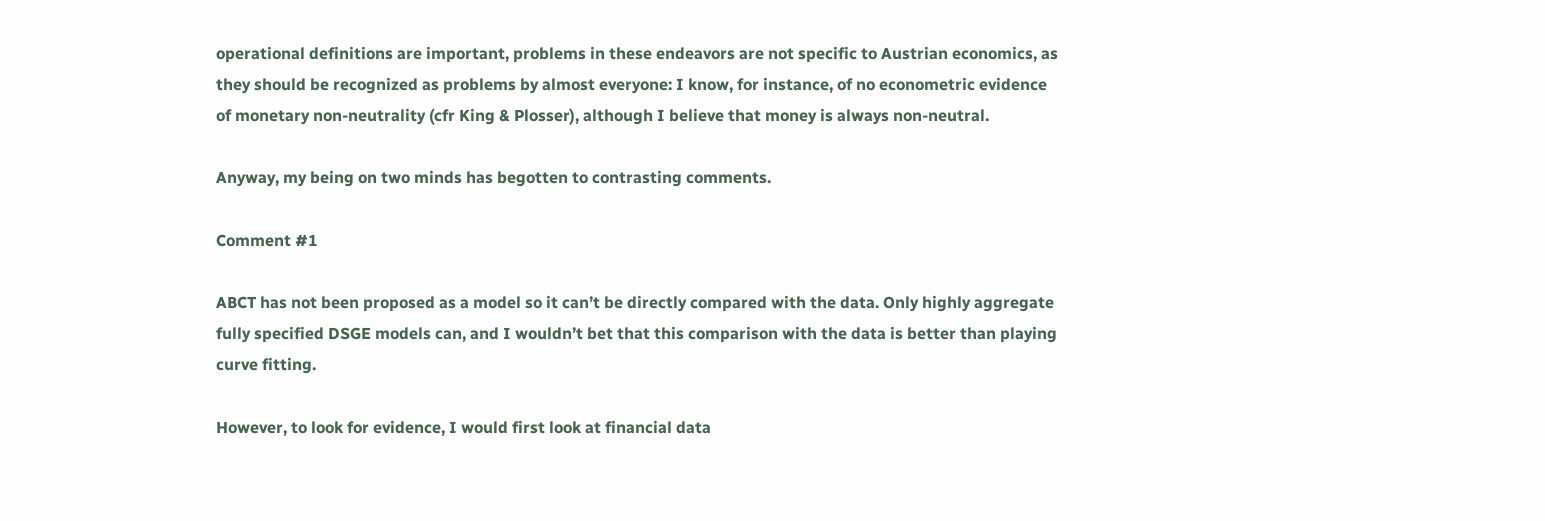operational definitions are important, problems in these endeavors are not specific to Austrian economics, as they should be recognized as problems by almost everyone: I know, for instance, of no econometric evidence of monetary non-neutrality (cfr King & Plosser), although I believe that money is always non-neutral.

Anyway, my being on two minds has begotten to contrasting comments.

Comment #1

ABCT has not been proposed as a model so it can’t be directly compared with the data. Only highly aggregate fully specified DSGE models can, and I wouldn’t bet that this comparison with the data is better than playing curve fitting.

However, to look for evidence, I would first look at financial data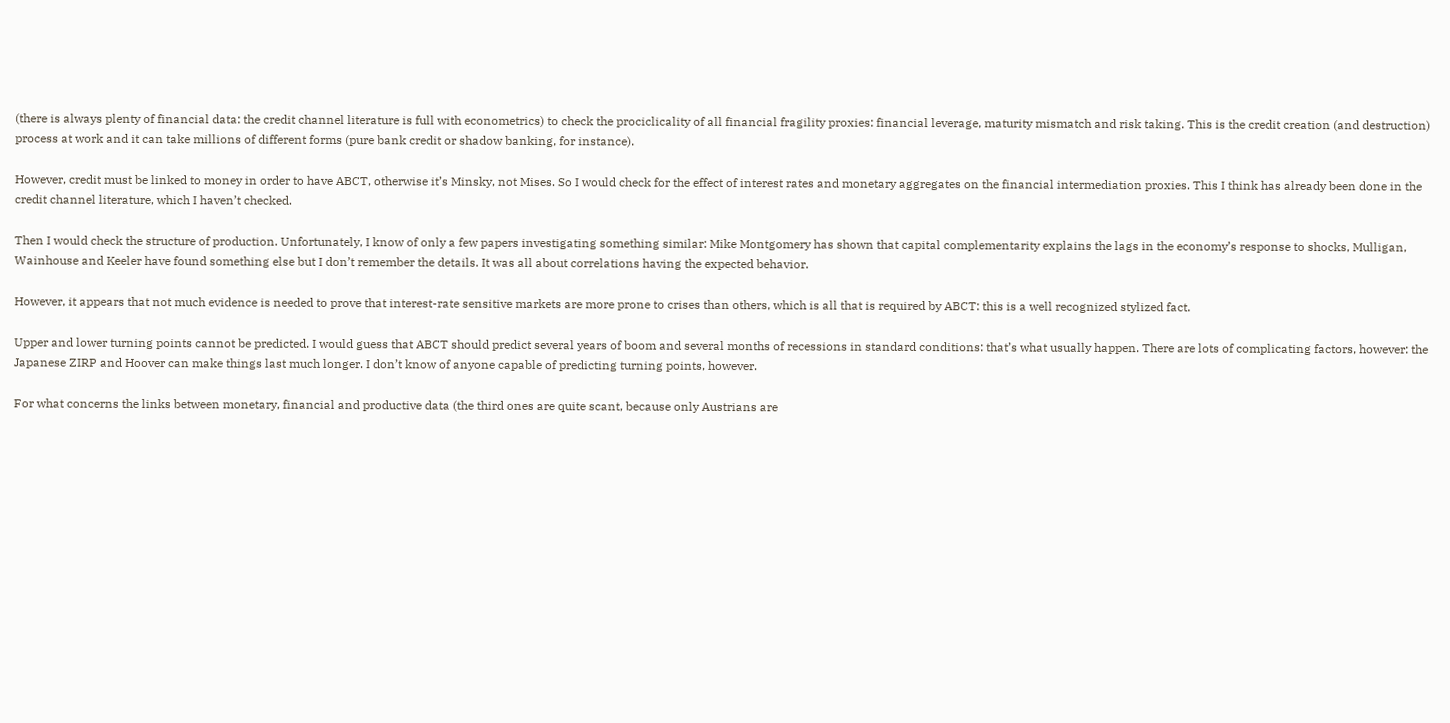(there is always plenty of financial data: the credit channel literature is full with econometrics) to check the prociclicality of all financial fragility proxies: financial leverage, maturity mismatch and risk taking. This is the credit creation (and destruction) process at work and it can take millions of different forms (pure bank credit or shadow banking, for instance).

However, credit must be linked to money in order to have ABCT, otherwise it’s Minsky, not Mises. So I would check for the effect of interest rates and monetary aggregates on the financial intermediation proxies. This I think has already been done in the credit channel literature, which I haven’t checked.

Then I would check the structure of production. Unfortunately, I know of only a few papers investigating something similar: Mike Montgomery has shown that capital complementarity explains the lags in the economy’s response to shocks, Mulligan, Wainhouse and Keeler have found something else but I don’t remember the details. It was all about correlations having the expected behavior.

However, it appears that not much evidence is needed to prove that interest-rate sensitive markets are more prone to crises than others, which is all that is required by ABCT: this is a well recognized stylized fact.

Upper and lower turning points cannot be predicted. I would guess that ABCT should predict several years of boom and several months of recessions in standard conditions: that’s what usually happen. There are lots of complicating factors, however: the Japanese ZIRP and Hoover can make things last much longer. I don’t know of anyone capable of predicting turning points, however.

For what concerns the links between monetary, financial and productive data (the third ones are quite scant, because only Austrians are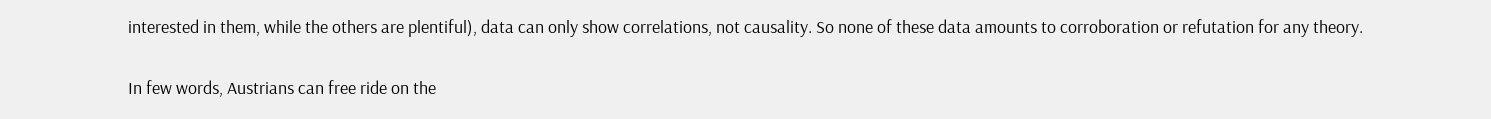interested in them, while the others are plentiful), data can only show correlations, not causality. So none of these data amounts to corroboration or refutation for any theory.

In few words, Austrians can free ride on the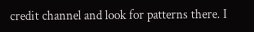credit channel and look for patterns there. I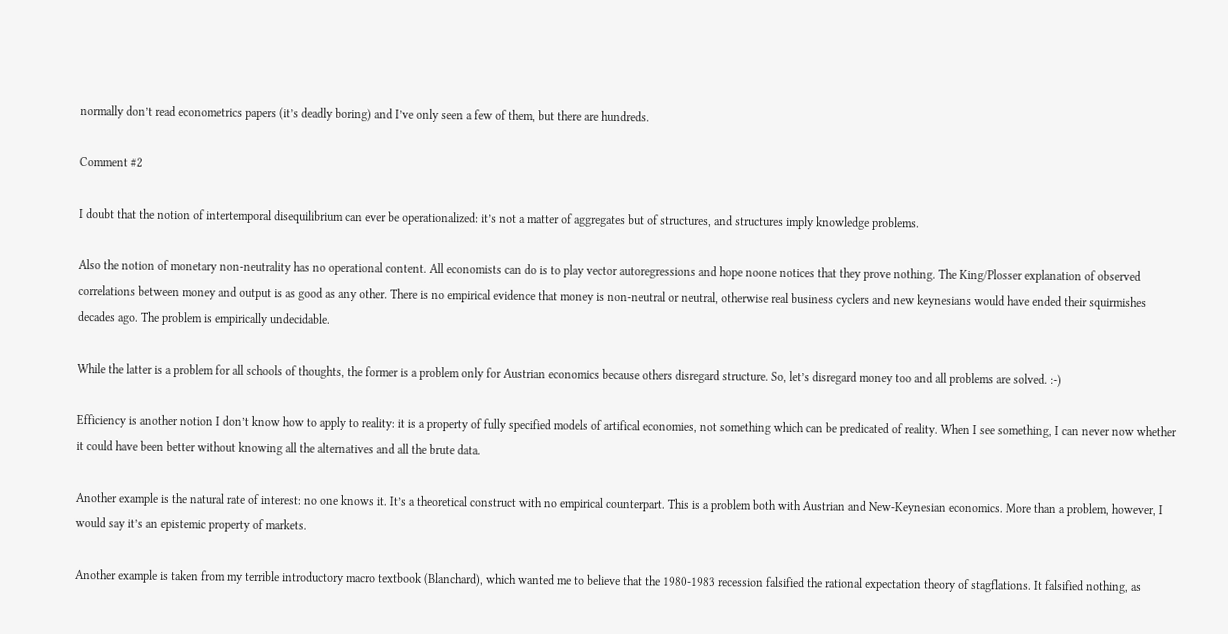normally don’t read econometrics papers (it’s deadly boring) and I’ve only seen a few of them, but there are hundreds.

Comment #2

I doubt that the notion of intertemporal disequilibrium can ever be operationalized: it’s not a matter of aggregates but of structures, and structures imply knowledge problems.

Also the notion of monetary non-neutrality has no operational content. All economists can do is to play vector autoregressions and hope noone notices that they prove nothing. The King/Plosser explanation of observed correlations between money and output is as good as any other. There is no empirical evidence that money is non-neutral or neutral, otherwise real business cyclers and new keynesians would have ended their squirmishes decades ago. The problem is empirically undecidable.

While the latter is a problem for all schools of thoughts, the former is a problem only for Austrian economics because others disregard structure. So, let’s disregard money too and all problems are solved. :-)

Efficiency is another notion I don’t know how to apply to reality: it is a property of fully specified models of artifical economies, not something which can be predicated of reality. When I see something, I can never now whether it could have been better without knowing all the alternatives and all the brute data.

Another example is the natural rate of interest: no one knows it. It’s a theoretical construct with no empirical counterpart. This is a problem both with Austrian and New-Keynesian economics. More than a problem, however, I would say it’s an epistemic property of markets.

Another example is taken from my terrible introductory macro textbook (Blanchard), which wanted me to believe that the 1980-1983 recession falsified the rational expectation theory of stagflations. It falsified nothing, as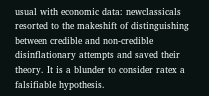usual with economic data: newclassicals resorted to the makeshift of distinguishing between credible and non-credible disinflationary attempts and saved their theory. It is a blunder to consider ratex a falsifiable hypothesis.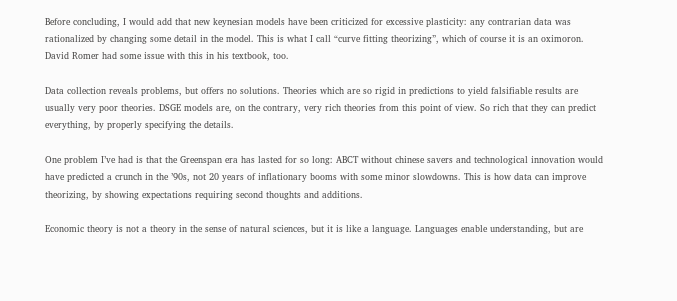Before concluding, I would add that new keynesian models have been criticized for excessive plasticity: any contrarian data was rationalized by changing some detail in the model. This is what I call “curve fitting theorizing”, which of course it is an oximoron. David Romer had some issue with this in his textbook, too.

Data collection reveals problems, but offers no solutions. Theories which are so rigid in predictions to yield falsifiable results are usually very poor theories. DSGE models are, on the contrary, very rich theories from this point of view. So rich that they can predict everything, by properly specifying the details.

One problem I’ve had is that the Greenspan era has lasted for so long: ABCT without chinese savers and technological innovation would have predicted a crunch in the ’90s, not 20 years of inflationary booms with some minor slowdowns. This is how data can improve theorizing, by showing expectations requiring second thoughts and additions.

Economic theory is not a theory in the sense of natural sciences, but it is like a language. Languages enable understanding, but are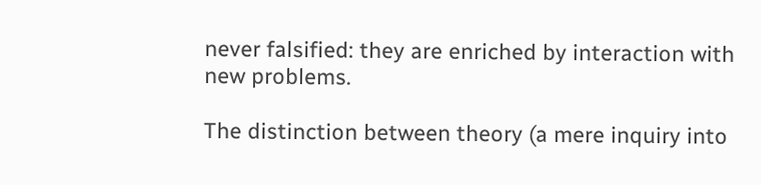never falsified: they are enriched by interaction with new problems.

The distinction between theory (a mere inquiry into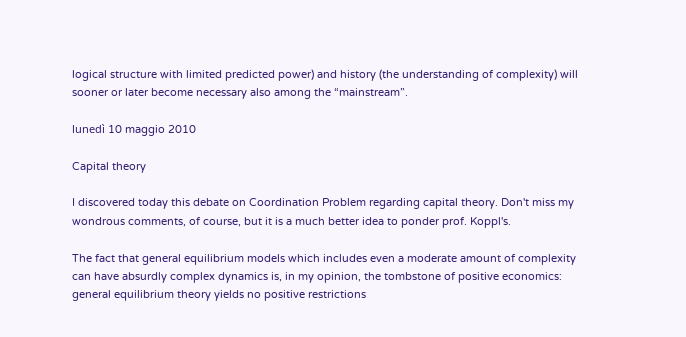logical structure with limited predicted power) and history (the understanding of complexity) will sooner or later become necessary also among the “mainstream”.

lunedì 10 maggio 2010

Capital theory

I discovered today this debate on Coordination Problem regarding capital theory. Don't miss my wondrous comments, of course, but it is a much better idea to ponder prof. Koppl's.

The fact that general equilibrium models which includes even a moderate amount of complexity can have absurdly complex dynamics is, in my opinion, the tombstone of positive economics: general equilibrium theory yields no positive restrictions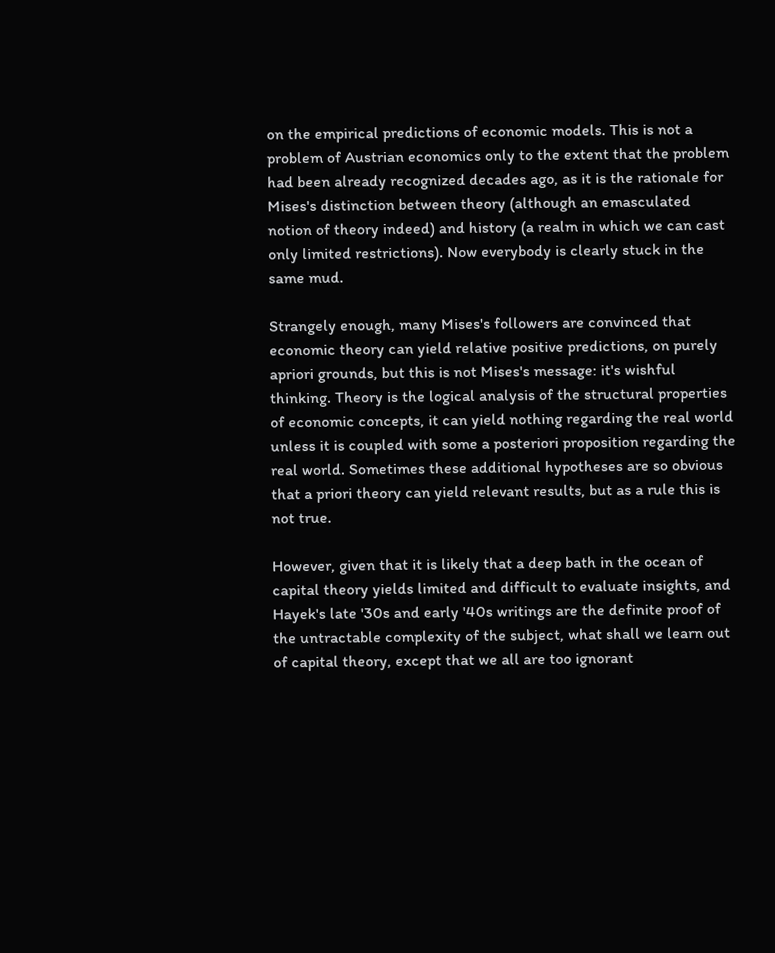on the empirical predictions of economic models. This is not a problem of Austrian economics only to the extent that the problem had been already recognized decades ago, as it is the rationale for Mises's distinction between theory (although an emasculated notion of theory indeed) and history (a realm in which we can cast only limited restrictions). Now everybody is clearly stuck in the same mud.

Strangely enough, many Mises's followers are convinced that economic theory can yield relative positive predictions, on purely apriori grounds, but this is not Mises's message: it's wishful thinking. Theory is the logical analysis of the structural properties of economic concepts, it can yield nothing regarding the real world unless it is coupled with some a posteriori proposition regarding the real world. Sometimes these additional hypotheses are so obvious that a priori theory can yield relevant results, but as a rule this is not true.

However, given that it is likely that a deep bath in the ocean of capital theory yields limited and difficult to evaluate insights, and Hayek's late '30s and early '40s writings are the definite proof of the untractable complexity of the subject, what shall we learn out of capital theory, except that we all are too ignorant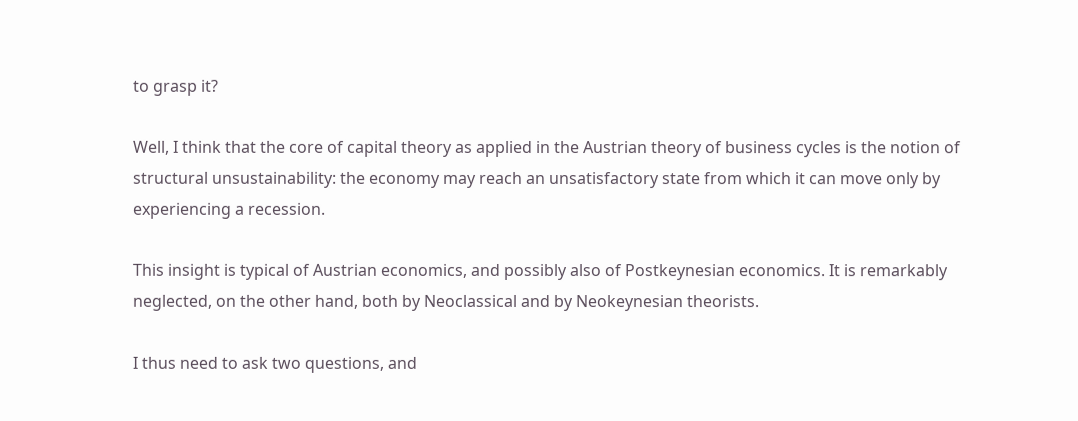to grasp it?

Well, I think that the core of capital theory as applied in the Austrian theory of business cycles is the notion of structural unsustainability: the economy may reach an unsatisfactory state from which it can move only by experiencing a recession.

This insight is typical of Austrian economics, and possibly also of Postkeynesian economics. It is remarkably neglected, on the other hand, both by Neoclassical and by Neokeynesian theorists.

I thus need to ask two questions, and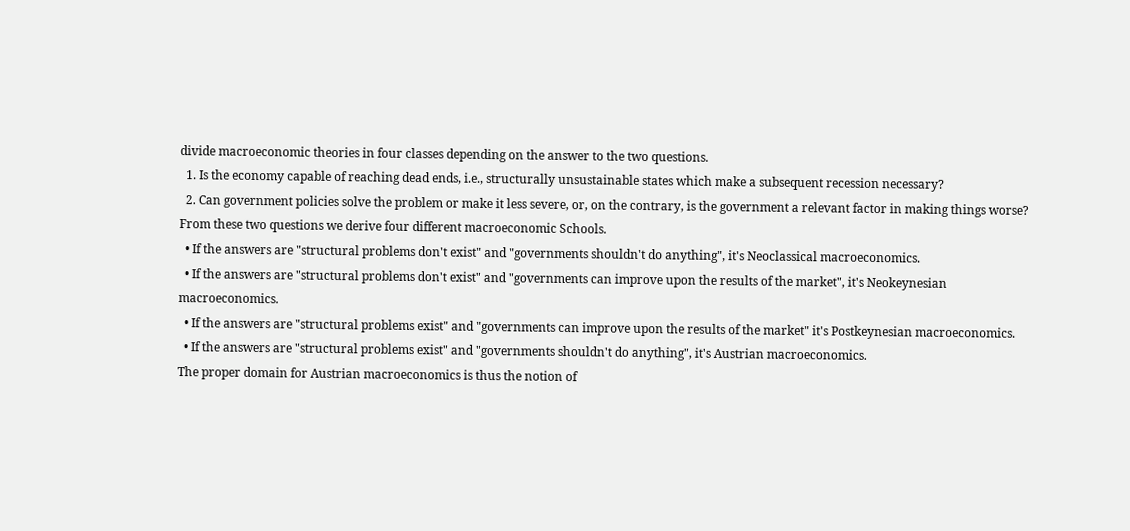divide macroeconomic theories in four classes depending on the answer to the two questions.
  1. Is the economy capable of reaching dead ends, i.e., structurally unsustainable states which make a subsequent recession necessary?
  2. Can government policies solve the problem or make it less severe, or, on the contrary, is the government a relevant factor in making things worse?
From these two questions we derive four different macroeconomic Schools.
  • If the answers are "structural problems don't exist" and "governments shouldn't do anything", it's Neoclassical macroeconomics.
  • If the answers are "structural problems don't exist" and "governments can improve upon the results of the market", it's Neokeynesian macroeconomics.
  • If the answers are "structural problems exist" and "governments can improve upon the results of the market" it's Postkeynesian macroeconomics.
  • If the answers are "structural problems exist" and "governments shouldn't do anything", it's Austrian macroeconomics.
The proper domain for Austrian macroeconomics is thus the notion of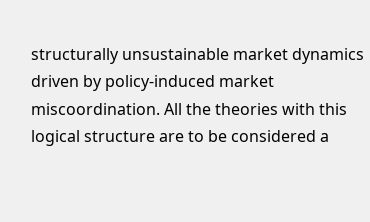structurally unsustainable market dynamics driven by policy-induced market miscoordination. All the theories with this logical structure are to be considered a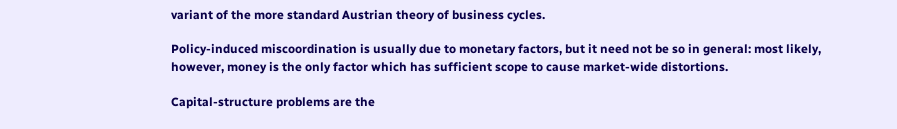variant of the more standard Austrian theory of business cycles.

Policy-induced miscoordination is usually due to monetary factors, but it need not be so in general: most likely, however, money is the only factor which has sufficient scope to cause market-wide distortions.

Capital-structure problems are the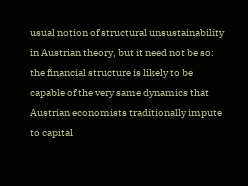usual notion of structural unsustainability in Austrian theory, but it need not be so: the financial structure is likely to be capable of the very same dynamics that Austrian economists traditionally impute to capital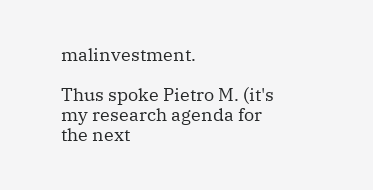malinvestment.

Thus spoke Pietro M. (it's my research agenda for the next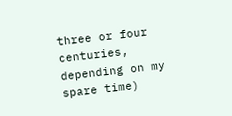three or four centuries, depending on my spare time)